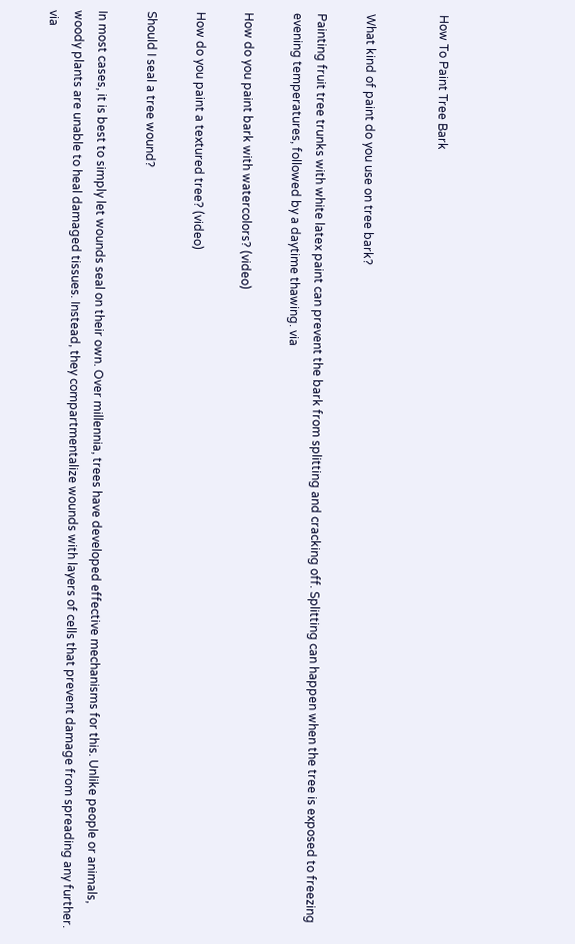How To Paint Tree Bark


What kind of paint do you use on tree bark?

Painting fruit tree trunks with white latex paint can prevent the bark from splitting and cracking off. Splitting can happen when the tree is exposed to freezing evening temperatures, followed by a daytime thawing. via

How do you paint bark with watercolors? (video)

How do you paint a textured tree? (video)

Should I seal a tree wound?

In most cases, it is best to simply let wounds seal on their own. Over millennia, trees have developed effective mechanisms for this. Unlike people or animals, woody plants are unable to heal damaged tissues. Instead, they compartmentalize wounds with layers of cells that prevent damage from spreading any further. via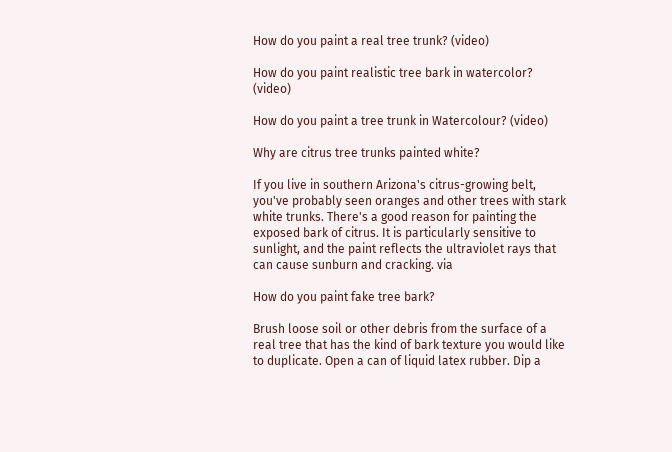How do you paint a real tree trunk? (video)

How do you paint realistic tree bark in watercolor? (video)

How do you paint a tree trunk in Watercolour? (video)

Why are citrus tree trunks painted white?

If you live in southern Arizona's citrus-growing belt, you've probably seen oranges and other trees with stark white trunks. There's a good reason for painting the exposed bark of citrus. It is particularly sensitive to sunlight, and the paint reflects the ultraviolet rays that can cause sunburn and cracking. via

How do you paint fake tree bark?

Brush loose soil or other debris from the surface of a real tree that has the kind of bark texture you would like to duplicate. Open a can of liquid latex rubber. Dip a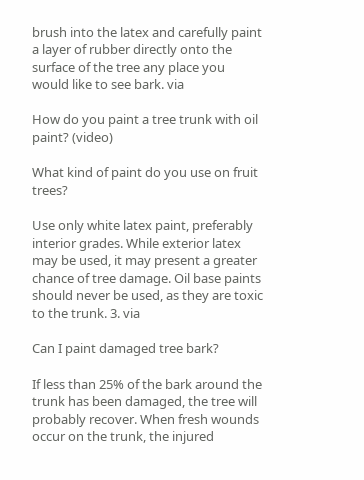brush into the latex and carefully paint a layer of rubber directly onto the surface of the tree any place you would like to see bark. via

How do you paint a tree trunk with oil paint? (video)

What kind of paint do you use on fruit trees?

Use only white latex paint, preferably interior grades. While exterior latex may be used, it may present a greater chance of tree damage. Oil base paints should never be used, as they are toxic to the trunk. 3. via

Can I paint damaged tree bark?

If less than 25% of the bark around the trunk has been damaged, the tree will probably recover. When fresh wounds occur on the trunk, the injured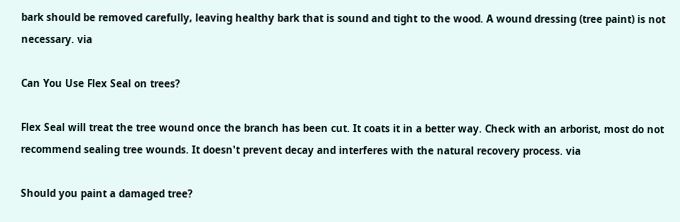bark should be removed carefully, leaving healthy bark that is sound and tight to the wood. A wound dressing (tree paint) is not necessary. via

Can You Use Flex Seal on trees?

Flex Seal will treat the tree wound once the branch has been cut. It coats it in a better way. Check with an arborist, most do not recommend sealing tree wounds. It doesn't prevent decay and interferes with the natural recovery process. via

Should you paint a damaged tree?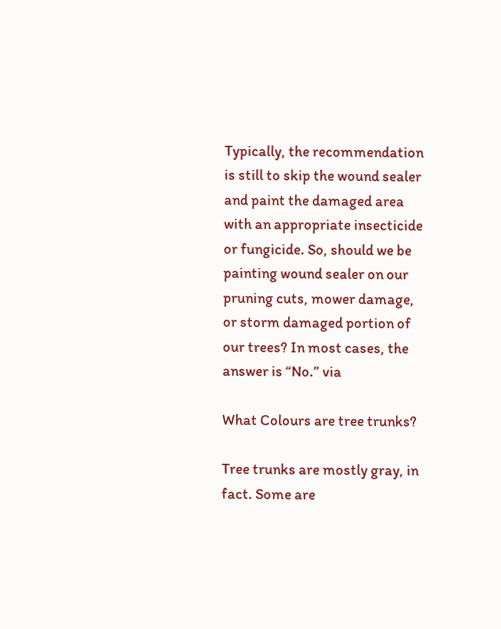Typically, the recommendation is still to skip the wound sealer and paint the damaged area with an appropriate insecticide or fungicide. So, should we be painting wound sealer on our pruning cuts, mower damage, or storm damaged portion of our trees? In most cases, the answer is “No.” via

What Colours are tree trunks?

Tree trunks are mostly gray, in fact. Some are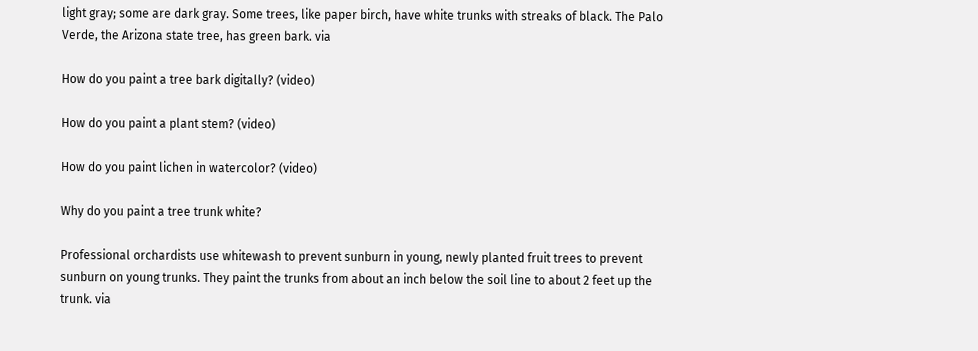light gray; some are dark gray. Some trees, like paper birch, have white trunks with streaks of black. The Palo Verde, the Arizona state tree, has green bark. via

How do you paint a tree bark digitally? (video)

How do you paint a plant stem? (video)

How do you paint lichen in watercolor? (video)

Why do you paint a tree trunk white?

Professional orchardists use whitewash to prevent sunburn in young, newly planted fruit trees to prevent sunburn on young trunks. They paint the trunks from about an inch below the soil line to about 2 feet up the trunk. via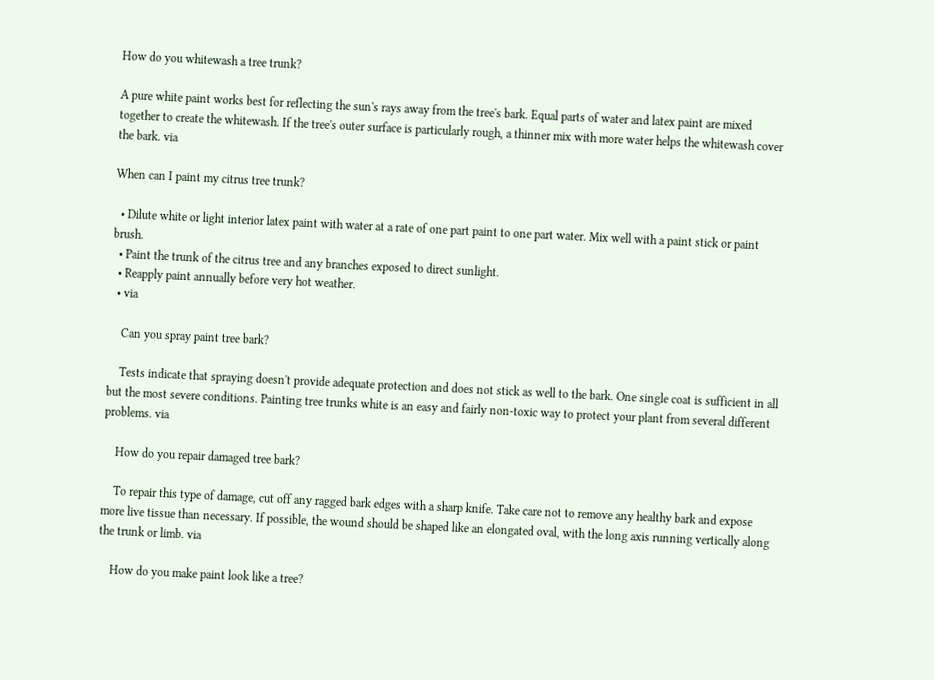How do you whitewash a tree trunk?

A pure white paint works best for reflecting the sun's rays away from the tree's bark. Equal parts of water and latex paint are mixed together to create the whitewash. If the tree's outer surface is particularly rough, a thinner mix with more water helps the whitewash cover the bark. via

When can I paint my citrus tree trunk?

  • Dilute white or light interior latex paint with water at a rate of one part paint to one part water. Mix well with a paint stick or paint brush.
  • Paint the trunk of the citrus tree and any branches exposed to direct sunlight.
  • Reapply paint annually before very hot weather.
  • via

    Can you spray paint tree bark?

    Tests indicate that spraying doesn't provide adequate protection and does not stick as well to the bark. One single coat is sufficient in all but the most severe conditions. Painting tree trunks white is an easy and fairly non-toxic way to protect your plant from several different problems. via

    How do you repair damaged tree bark?

    To repair this type of damage, cut off any ragged bark edges with a sharp knife. Take care not to remove any healthy bark and expose more live tissue than necessary. If possible, the wound should be shaped like an elongated oval, with the long axis running vertically along the trunk or limb. via

    How do you make paint look like a tree?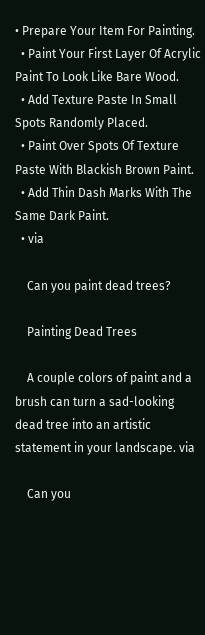• Prepare Your Item For Painting.
  • Paint Your First Layer Of Acrylic Paint To Look Like Bare Wood.
  • Add Texture Paste In Small Spots Randomly Placed.
  • Paint Over Spots Of Texture Paste With Blackish Brown Paint.
  • Add Thin Dash Marks With The Same Dark Paint.
  • via

    Can you paint dead trees?

    Painting Dead Trees

    A couple colors of paint and a brush can turn a sad-looking dead tree into an artistic statement in your landscape. via

    Can you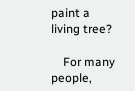paint a living tree?

    For many people,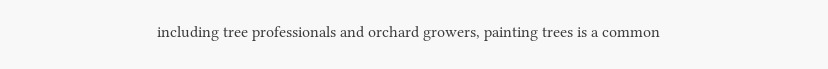including tree professionals and orchard growers, painting trees is a common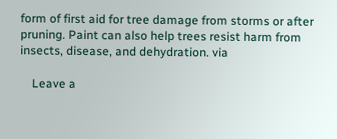form of first aid for tree damage from storms or after pruning. Paint can also help trees resist harm from insects, disease, and dehydration. via

    Leave a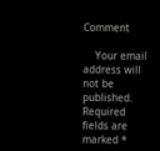Comment

    Your email address will not be published. Required fields are marked *